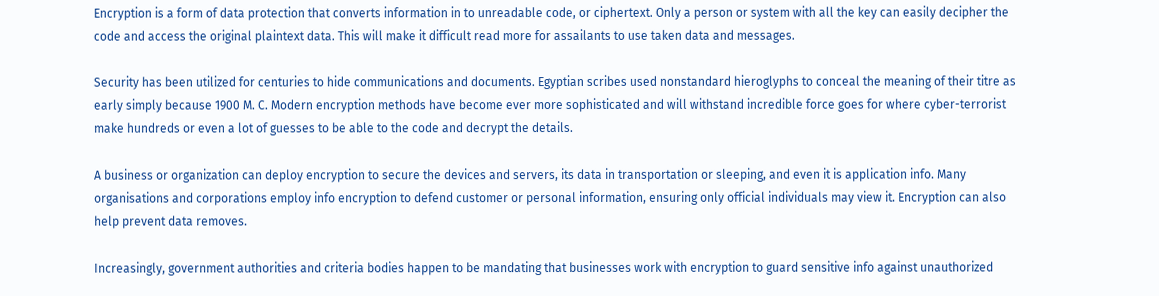Encryption is a form of data protection that converts information in to unreadable code, or ciphertext. Only a person or system with all the key can easily decipher the code and access the original plaintext data. This will make it difficult read more for assailants to use taken data and messages.

Security has been utilized for centuries to hide communications and documents. Egyptian scribes used nonstandard hieroglyphs to conceal the meaning of their titre as early simply because 1900 M. C. Modern encryption methods have become ever more sophisticated and will withstand incredible force goes for where cyber-terrorist make hundreds or even a lot of guesses to be able to the code and decrypt the details.

A business or organization can deploy encryption to secure the devices and servers, its data in transportation or sleeping, and even it is application info. Many organisations and corporations employ info encryption to defend customer or personal information, ensuring only official individuals may view it. Encryption can also help prevent data removes.

Increasingly, government authorities and criteria bodies happen to be mandating that businesses work with encryption to guard sensitive info against unauthorized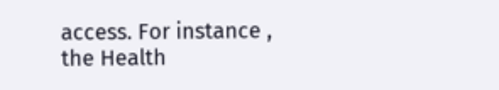access. For instance , the Health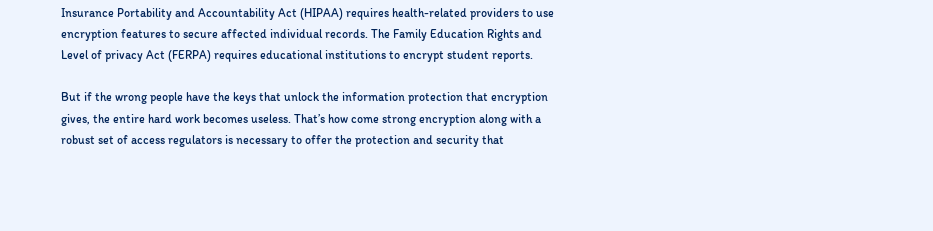Insurance Portability and Accountability Act (HIPAA) requires health-related providers to use encryption features to secure affected individual records. The Family Education Rights and Level of privacy Act (FERPA) requires educational institutions to encrypt student reports.

But if the wrong people have the keys that unlock the information protection that encryption gives, the entire hard work becomes useless. That’s how come strong encryption along with a robust set of access regulators is necessary to offer the protection and security that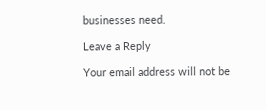businesses need.

Leave a Reply

Your email address will not be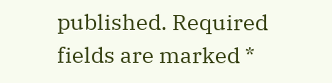published. Required fields are marked *